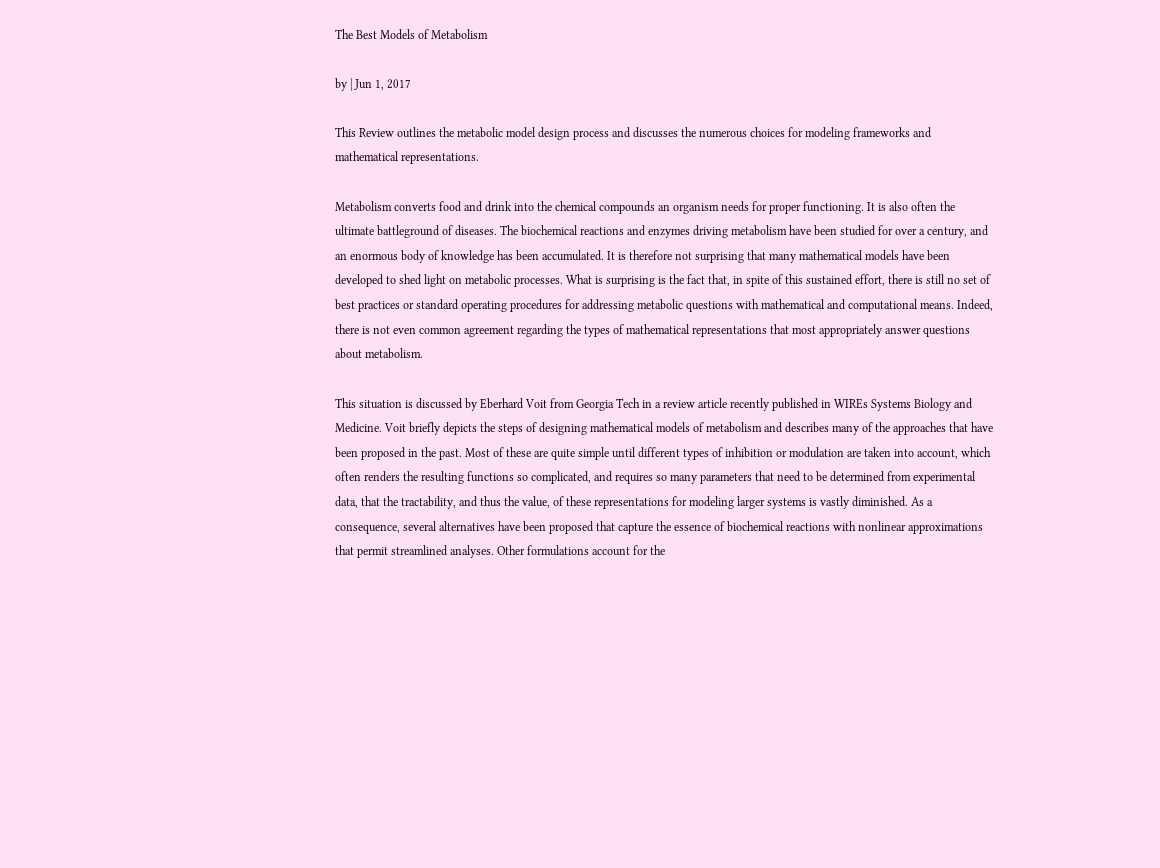The Best Models of Metabolism

by | Jun 1, 2017

This Review outlines the metabolic model design process and discusses the numerous choices for modeling frameworks and mathematical representations.

Metabolism converts food and drink into the chemical compounds an organism needs for proper functioning. It is also often the ultimate battleground of diseases. The biochemical reactions and enzymes driving metabolism have been studied for over a century, and an enormous body of knowledge has been accumulated. It is therefore not surprising that many mathematical models have been developed to shed light on metabolic processes. What is surprising is the fact that, in spite of this sustained effort, there is still no set of best practices or standard operating procedures for addressing metabolic questions with mathematical and computational means. Indeed, there is not even common agreement regarding the types of mathematical representations that most appropriately answer questions about metabolism.

This situation is discussed by Eberhard Voit from Georgia Tech in a review article recently published in WIREs Systems Biology and Medicine. Voit briefly depicts the steps of designing mathematical models of metabolism and describes many of the approaches that have been proposed in the past. Most of these are quite simple until different types of inhibition or modulation are taken into account, which often renders the resulting functions so complicated, and requires so many parameters that need to be determined from experimental data, that the tractability, and thus the value, of these representations for modeling larger systems is vastly diminished. As a consequence, several alternatives have been proposed that capture the essence of biochemical reactions with nonlinear approximations that permit streamlined analyses. Other formulations account for the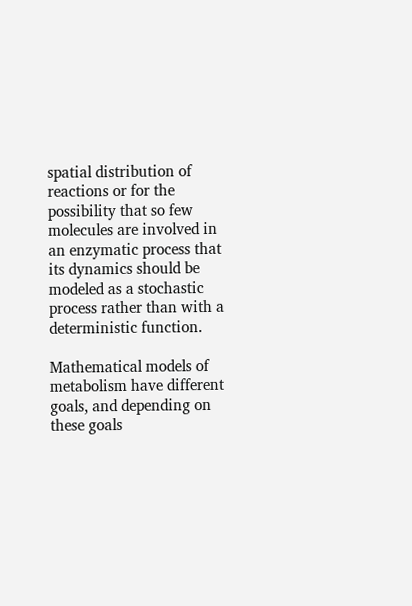spatial distribution of reactions or for the possibility that so few molecules are involved in an enzymatic process that its dynamics should be modeled as a stochastic process rather than with a deterministic function.

Mathematical models of metabolism have different goals, and depending on these goals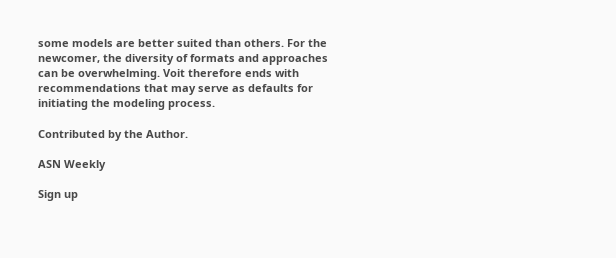some models are better suited than others. For the newcomer, the diversity of formats and approaches can be overwhelming. Voit therefore ends with recommendations that may serve as defaults for initiating the modeling process.

Contributed by the Author.

ASN Weekly

Sign up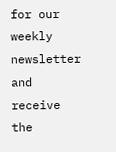for our weekly newsletter and receive the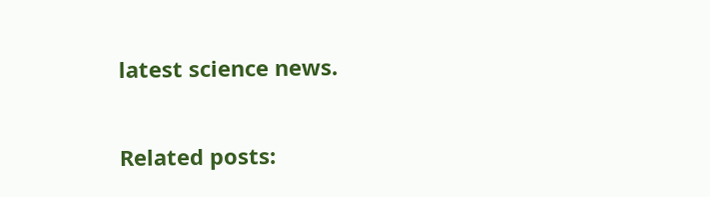latest science news.

Related posts: